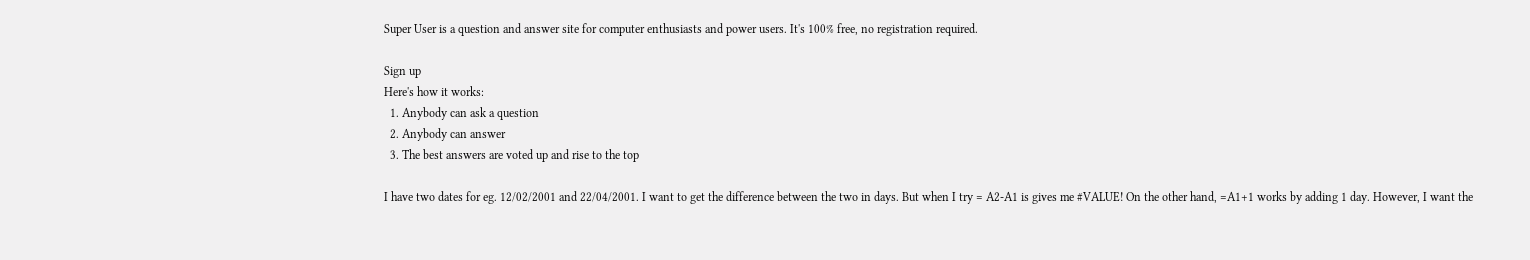Super User is a question and answer site for computer enthusiasts and power users. It's 100% free, no registration required.

Sign up
Here's how it works:
  1. Anybody can ask a question
  2. Anybody can answer
  3. The best answers are voted up and rise to the top

I have two dates for eg. 12/02/2001 and 22/04/2001. I want to get the difference between the two in days. But when I try = A2-A1 is gives me #VALUE! On the other hand, =A1+1 works by adding 1 day. However, I want the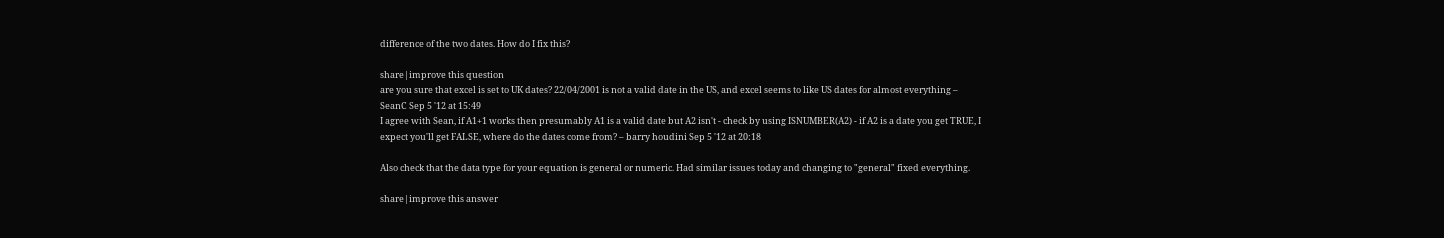difference of the two dates. How do I fix this?

share|improve this question
are you sure that excel is set to UK dates? 22/04/2001 is not a valid date in the US, and excel seems to like US dates for almost everything – SeanC Sep 5 '12 at 15:49
I agree with Sean, if A1+1 works then presumably A1 is a valid date but A2 isn't - check by using ISNUMBER(A2) - if A2 is a date you get TRUE, I expect you'll get FALSE, where do the dates come from? – barry houdini Sep 5 '12 at 20:18

Also check that the data type for your equation is general or numeric. Had similar issues today and changing to "general" fixed everything.

share|improve this answer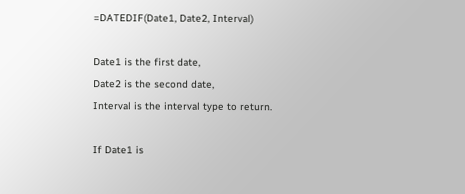=DATEDIF(Date1, Date2, Interval)

Date1 is the first date,
Date2 is the second date,
Interval is the interval type to return.

If Date1 is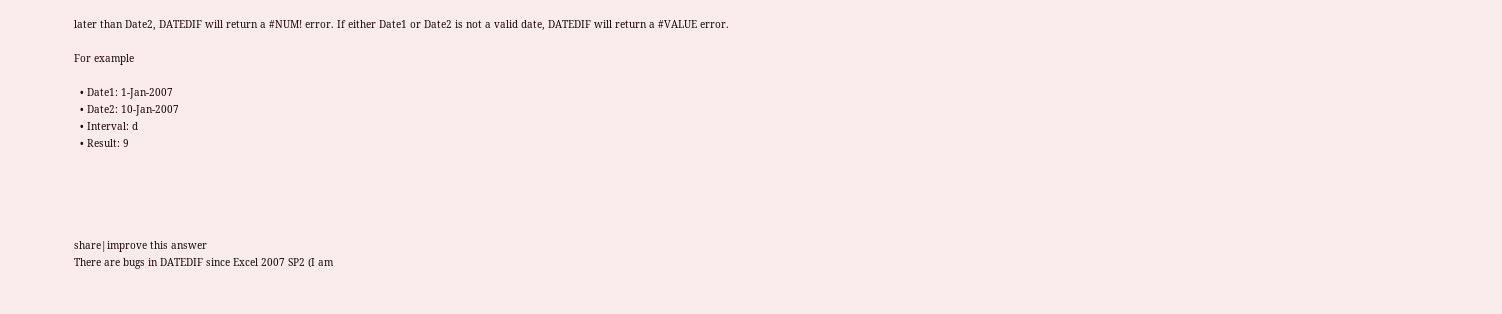later than Date2, DATEDIF will return a #NUM! error. If either Date1 or Date2 is not a valid date, DATEDIF will return a #VALUE error.

For example

  • Date1: 1-Jan-2007
  • Date2: 10-Jan-2007
  • Interval: d
  • Result: 9





share|improve this answer
There are bugs in DATEDIF since Excel 2007 SP2 (I am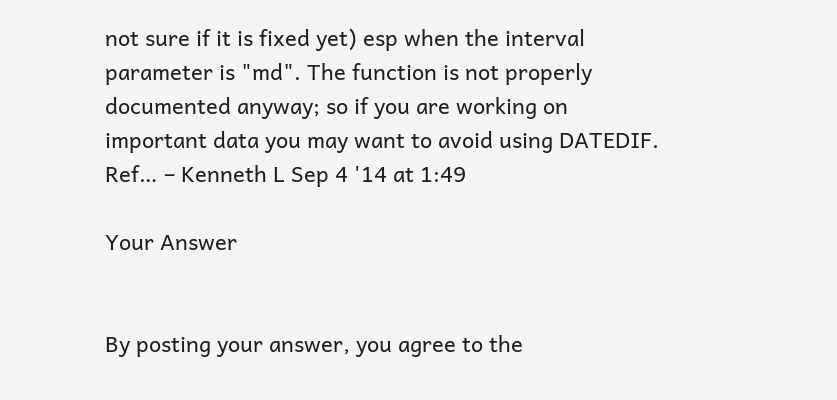not sure if it is fixed yet) esp when the interval parameter is "md". The function is not properly documented anyway; so if you are working on important data you may want to avoid using DATEDIF. Ref… – Kenneth L Sep 4 '14 at 1:49

Your Answer


By posting your answer, you agree to the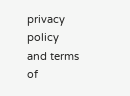privacy policy and terms of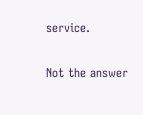service.

Not the answer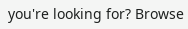you're looking for? Browse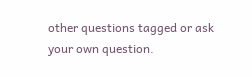other questions tagged or ask your own question.